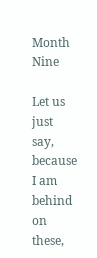Month Nine

Let us just say, because I am behind on these,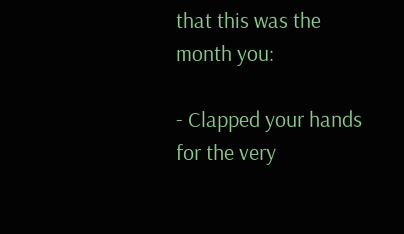that this was the month you:

- Clapped your hands for the very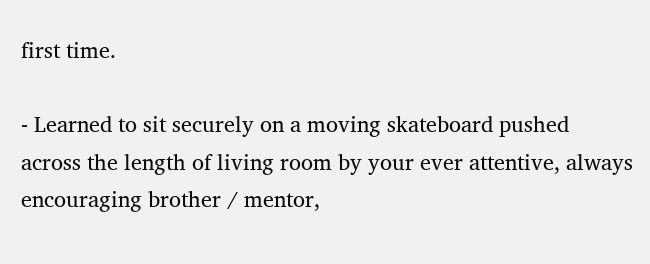first time.

- Learned to sit securely on a moving skateboard pushed across the length of living room by your ever attentive, always encouraging brother / mentor,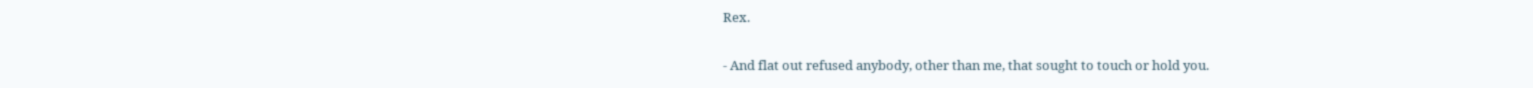Rex.

- And flat out refused anybody, other than me, that sought to touch or hold you.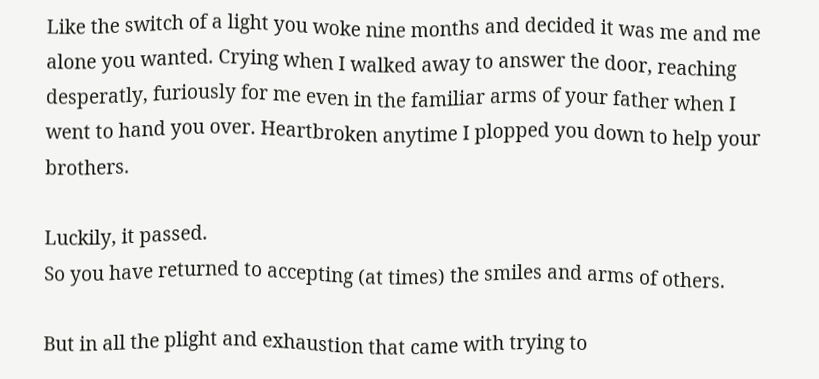Like the switch of a light you woke nine months and decided it was me and me alone you wanted. Crying when I walked away to answer the door, reaching desperatly, furiously for me even in the familiar arms of your father when I went to hand you over. Heartbroken anytime I plopped you down to help your brothers.

Luckily, it passed.
So you have returned to accepting (at times) the smiles and arms of others.

But in all the plight and exhaustion that came with trying to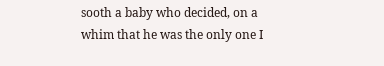sooth a baby who decided, on a whim that he was the only one I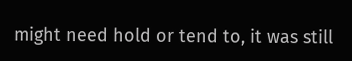might need hold or tend to, it was still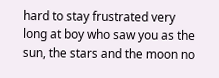hard to stay frustrated very long at boy who saw you as the sun, the stars and the moon no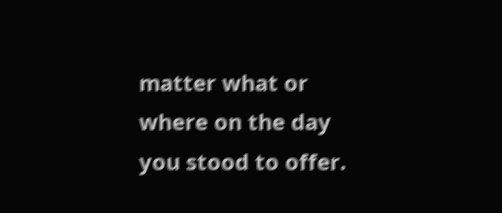matter what or where on the day you stood to offer.